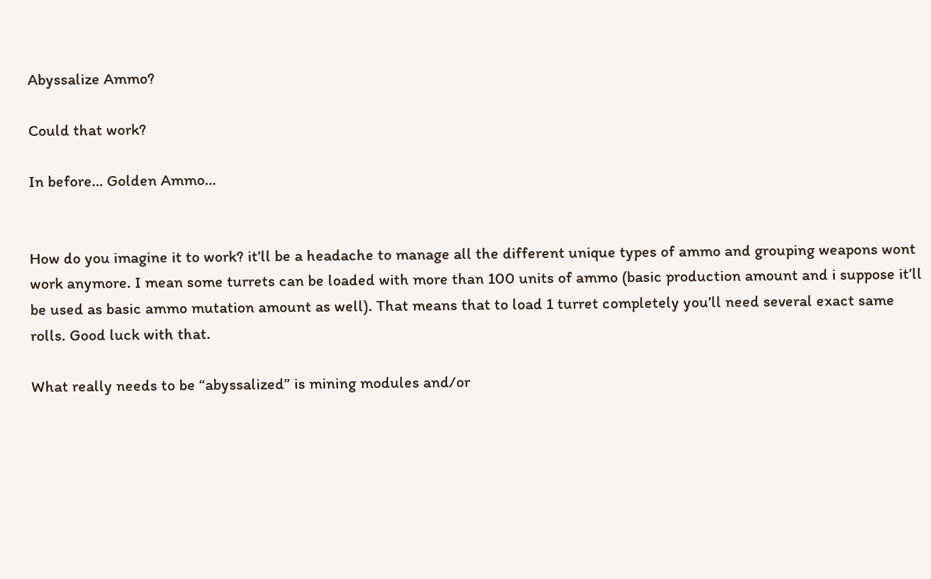Abyssalize Ammo?

Could that work?

In before… Golden Ammo…


How do you imagine it to work? it’ll be a headache to manage all the different unique types of ammo and grouping weapons wont work anymore. I mean some turrets can be loaded with more than 100 units of ammo (basic production amount and i suppose it’ll be used as basic ammo mutation amount as well). That means that to load 1 turret completely you’ll need several exact same rolls. Good luck with that.

What really needs to be “abyssalized” is mining modules and/or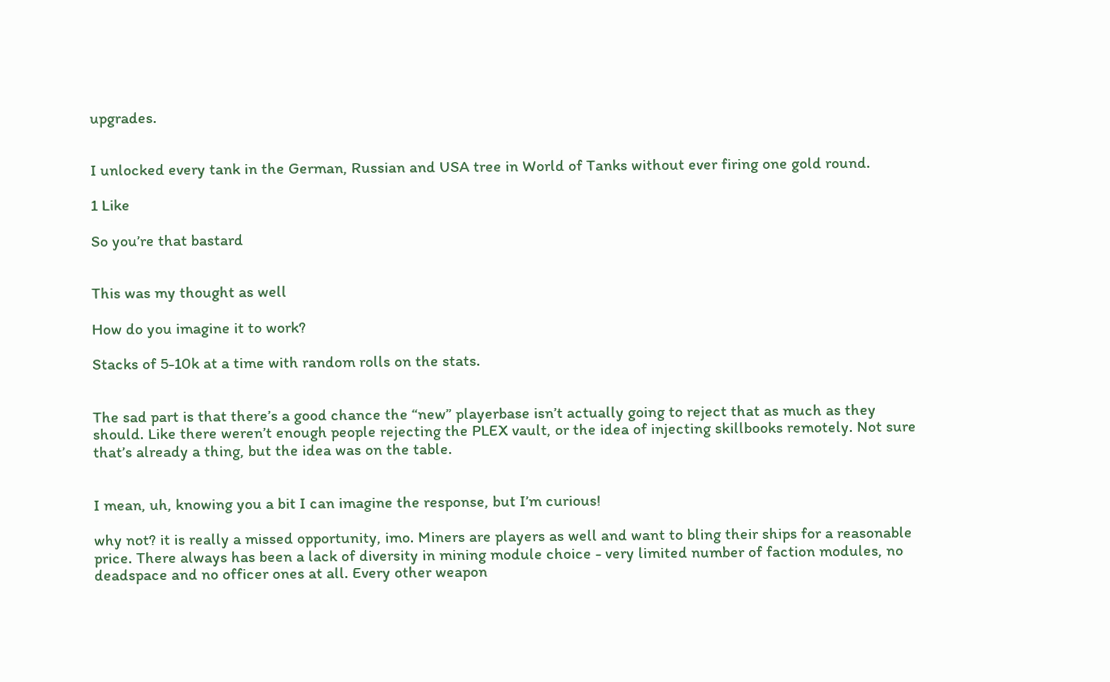upgrades.


I unlocked every tank in the German, Russian and USA tree in World of Tanks without ever firing one gold round.

1 Like

So you’re that bastard


This was my thought as well

How do you imagine it to work?

Stacks of 5-10k at a time with random rolls on the stats.


The sad part is that there’s a good chance the “new” playerbase isn’t actually going to reject that as much as they should. Like there weren’t enough people rejecting the PLEX vault, or the idea of injecting skillbooks remotely. Not sure that’s already a thing, but the idea was on the table.


I mean, uh, knowing you a bit I can imagine the response, but I’m curious!

why not? it is really a missed opportunity, imo. Miners are players as well and want to bling their ships for a reasonable price. There always has been a lack of diversity in mining module choice - very limited number of faction modules, no deadspace and no officer ones at all. Every other weapon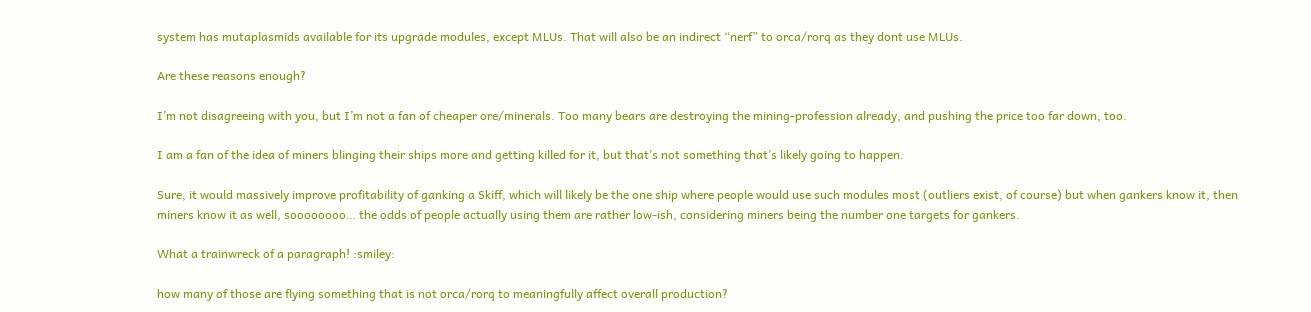system has mutaplasmids available for its upgrade modules, except MLUs. That will also be an indirect “nerf” to orca/rorq as they dont use MLUs.

Are these reasons enough?

I’m not disagreeing with you, but I’m not a fan of cheaper ore/minerals. Too many bears are destroying the mining-profession already, and pushing the price too far down, too.

I am a fan of the idea of miners blinging their ships more and getting killed for it, but that’s not something that’s likely going to happen.

Sure, it would massively improve profitability of ganking a Skiff, which will likely be the one ship where people would use such modules most (outliers exist, of course) but when gankers know it, then miners know it as well, soooooooo… the odds of people actually using them are rather low-ish, considering miners being the number one targets for gankers.

What a trainwreck of a paragraph! :smiley:

how many of those are flying something that is not orca/rorq to meaningfully affect overall production?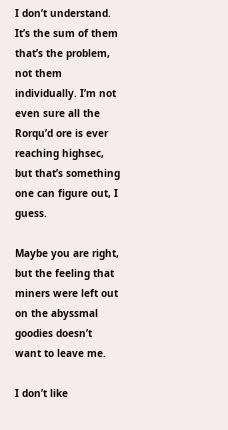I don’t understand. It’s the sum of them that’s the problem, not them individually. I’m not even sure all the Rorqu’d ore is ever reaching highsec, but that’s something one can figure out, I guess.

Maybe you are right, but the feeling that miners were left out on the abyssmal goodies doesn’t want to leave me.

I don’t like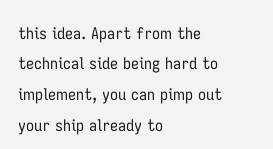this idea. Apart from the technical side being hard to implement, you can pimp out your ship already to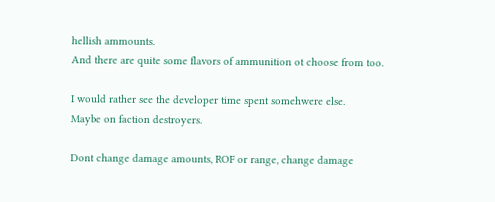hellish ammounts.
And there are quite some flavors of ammunition ot choose from too.

I would rather see the developer time spent somehwere else.
Maybe on faction destroyers.

Dont change damage amounts, ROF or range, change damage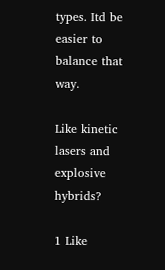types. Itd be easier to balance that way.

Like kinetic lasers and explosive hybrids?

1 Like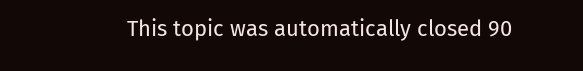This topic was automatically closed 90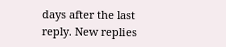days after the last reply. New replies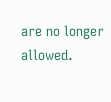are no longer allowed.